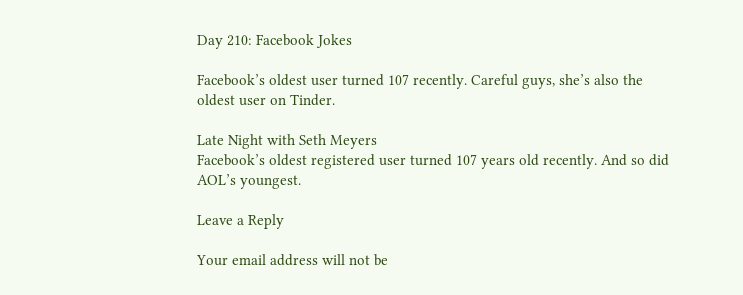Day 210: Facebook Jokes

Facebook’s oldest user turned 107 recently. Careful guys, she’s also the oldest user on Tinder.

Late Night with Seth Meyers
Facebook’s oldest registered user turned 107 years old recently. And so did AOL’s youngest.

Leave a Reply

Your email address will not be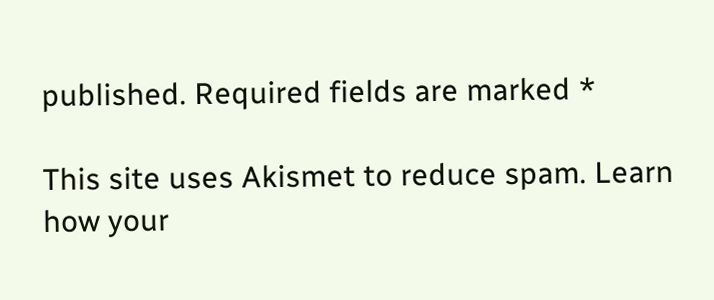published. Required fields are marked *

This site uses Akismet to reduce spam. Learn how your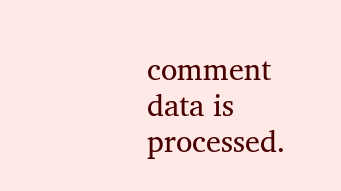comment data is processed.